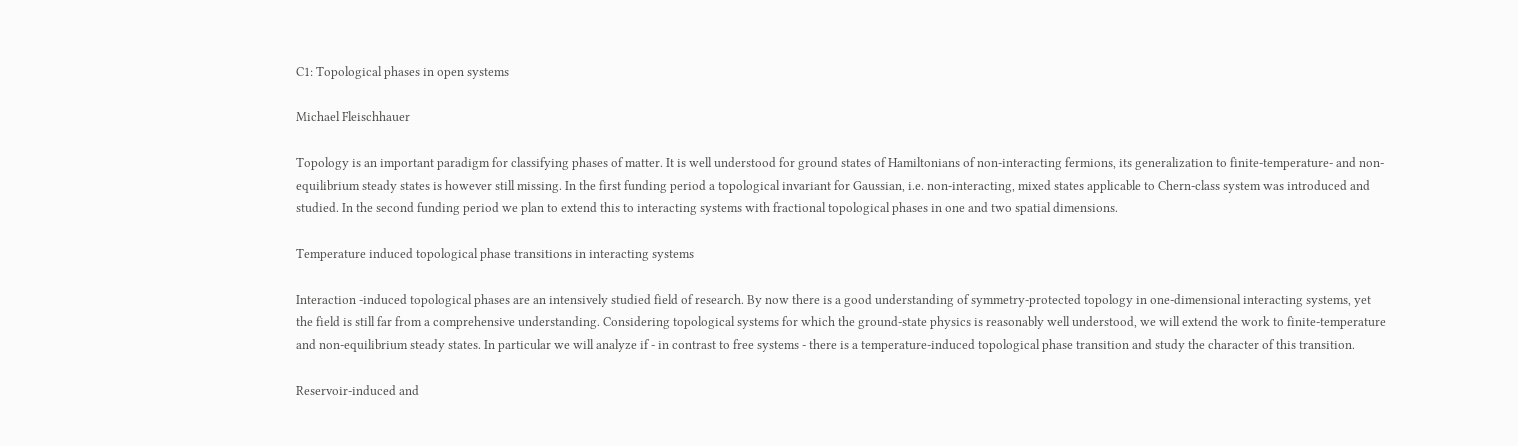C1: Topological phases in open systems

Michael Fleischhauer

Topology is an important paradigm for classifying phases of matter. It is well understood for ground states of Hamiltonians of non-interacting fermions, its generalization to finite-temperature- and non-equilibrium steady states is however still missing. In the first funding period a topological invariant for Gaussian, i.e. non-interacting, mixed states applicable to Chern-class system was introduced and studied. In the second funding period we plan to extend this to interacting systems with fractional topological phases in one and two spatial dimensions.

Temperature induced topological phase transitions in interacting systems

Interaction -induced topological phases are an intensively studied field of research. By now there is a good understanding of symmetry-protected topology in one-dimensional interacting systems, yet the field is still far from a comprehensive understanding. Considering topological systems for which the ground-state physics is reasonably well understood, we will extend the work to finite-temperature and non-equilibrium steady states. In particular we will analyze if - in contrast to free systems - there is a temperature-induced topological phase transition and study the character of this transition.

Reservoir-induced and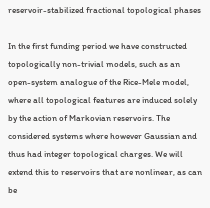reservoir-stabilized fractional topological phases

In the first funding period we have constructed topologically non-trivial models, such as an open-system analogue of the Rice-Mele model, where all topological features are induced solely by the action of Markovian reservoirs. The considered systems where however Gaussian and thus had integer topological charges. We will extend this to reservoirs that are nonlinear, as can be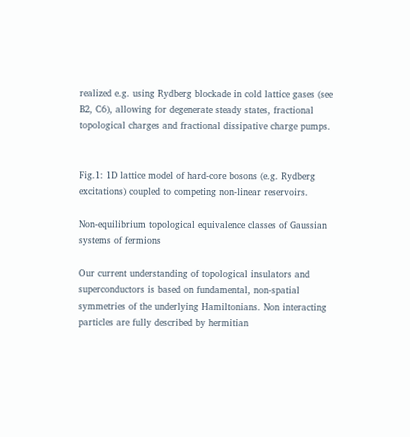realized e.g. using Rydberg blockade in cold lattice gases (see B2, C6), allowing for degenerate steady states, fractional topological charges and fractional dissipative charge pumps.


Fig.1: 1D lattice model of hard-core bosons (e.g. Rydberg excitations) coupled to competing non-linear reservoirs.

Non-equilibrium topological equivalence classes of Gaussian systems of fermions

Our current understanding of topological insulators and superconductors is based on fundamental, non-spatial symmetries of the underlying Hamiltonians. Non interacting particles are fully described by hermitian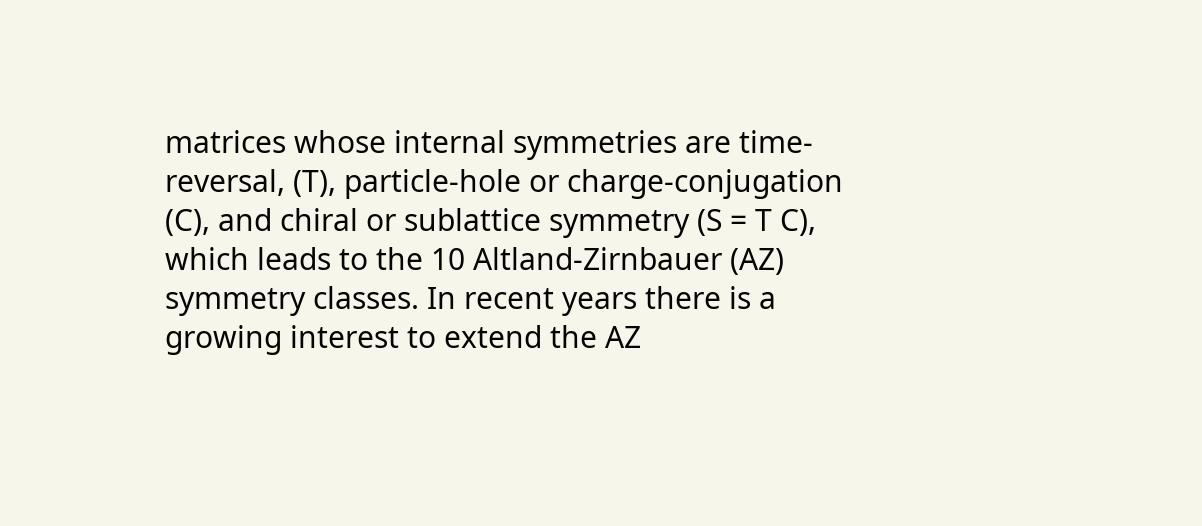matrices whose internal symmetries are time-reversal, (T), particle-hole or charge-conjugation (C), and chiral or sublattice symmetry (S = T C), which leads to the 10 Altland-Zirnbauer (AZ) symmetry classes. In recent years there is a growing interest to extend the AZ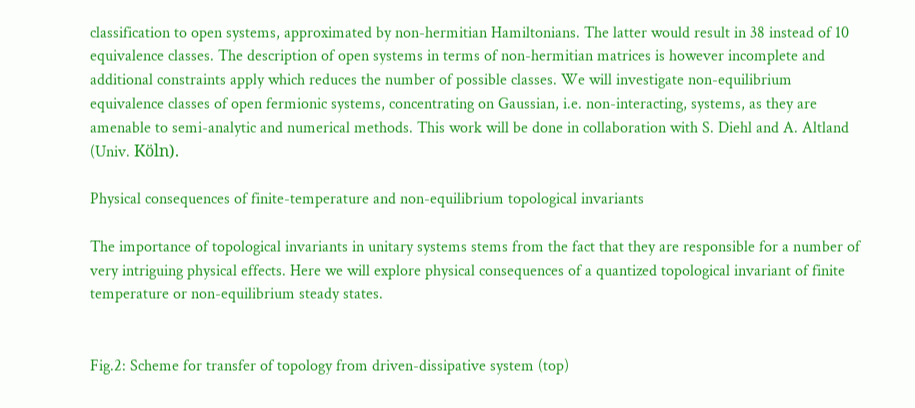classification to open systems, approximated by non-hermitian Hamiltonians. The latter would result in 38 instead of 10 equivalence classes. The description of open systems in terms of non-hermitian matrices is however incomplete and additional constraints apply which reduces the number of possible classes. We will investigate non-equilibrium equivalence classes of open fermionic systems, concentrating on Gaussian, i.e. non-interacting, systems, as they are amenable to semi-analytic and numerical methods. This work will be done in collaboration with S. Diehl and A. Altland (Univ. Köln).

Physical consequences of finite-temperature and non-equilibrium topological invariants

The importance of topological invariants in unitary systems stems from the fact that they are responsible for a number of very intriguing physical effects. Here we will explore physical consequences of a quantized topological invariant of finite temperature or non-equilibrium steady states.


Fig.2: Scheme for transfer of topology from driven-dissipative system (top)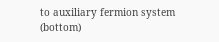to auxiliary fermion system (bottom)